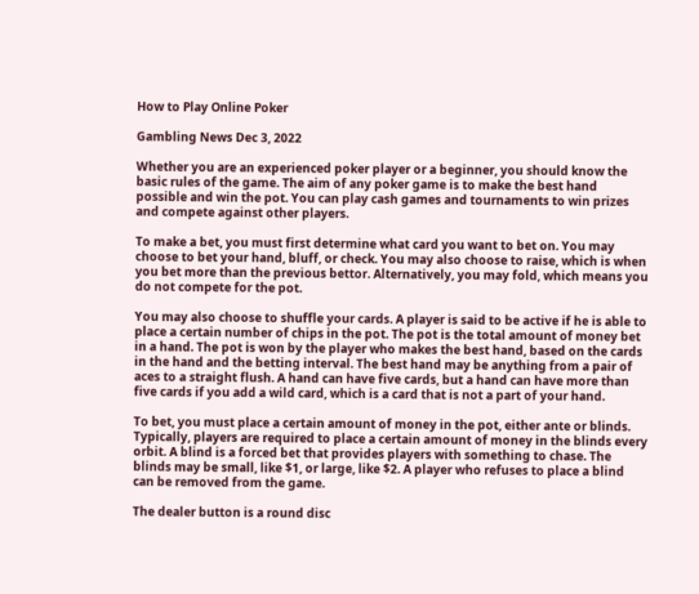How to Play Online Poker

Gambling News Dec 3, 2022

Whether you are an experienced poker player or a beginner, you should know the basic rules of the game. The aim of any poker game is to make the best hand possible and win the pot. You can play cash games and tournaments to win prizes and compete against other players.

To make a bet, you must first determine what card you want to bet on. You may choose to bet your hand, bluff, or check. You may also choose to raise, which is when you bet more than the previous bettor. Alternatively, you may fold, which means you do not compete for the pot.

You may also choose to shuffle your cards. A player is said to be active if he is able to place a certain number of chips in the pot. The pot is the total amount of money bet in a hand. The pot is won by the player who makes the best hand, based on the cards in the hand and the betting interval. The best hand may be anything from a pair of aces to a straight flush. A hand can have five cards, but a hand can have more than five cards if you add a wild card, which is a card that is not a part of your hand.

To bet, you must place a certain amount of money in the pot, either ante or blinds. Typically, players are required to place a certain amount of money in the blinds every orbit. A blind is a forced bet that provides players with something to chase. The blinds may be small, like $1, or large, like $2. A player who refuses to place a blind can be removed from the game.

The dealer button is a round disc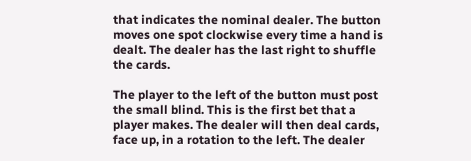that indicates the nominal dealer. The button moves one spot clockwise every time a hand is dealt. The dealer has the last right to shuffle the cards.

The player to the left of the button must post the small blind. This is the first bet that a player makes. The dealer will then deal cards, face up, in a rotation to the left. The dealer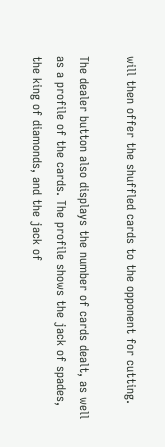will then offer the shuffled cards to the opponent for cutting.

The dealer button also displays the number of cards dealt, as well as a profile of the cards. The profile shows the jack of spades, the king of diamonds, and the jack of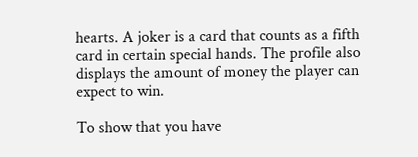hearts. A joker is a card that counts as a fifth card in certain special hands. The profile also displays the amount of money the player can expect to win.

To show that you have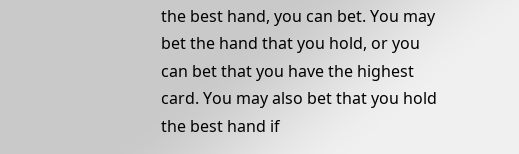the best hand, you can bet. You may bet the hand that you hold, or you can bet that you have the highest card. You may also bet that you hold the best hand if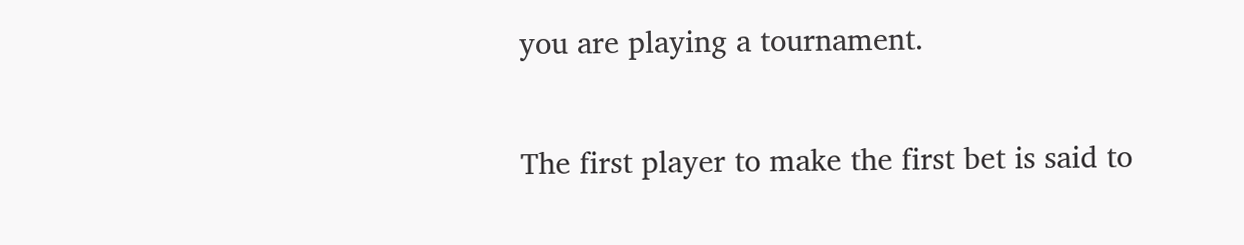you are playing a tournament.

The first player to make the first bet is said to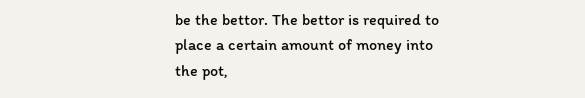be the bettor. The bettor is required to place a certain amount of money into the pot,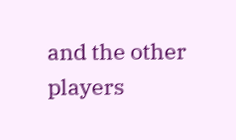and the other players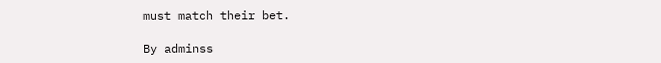must match their bet.

By adminss